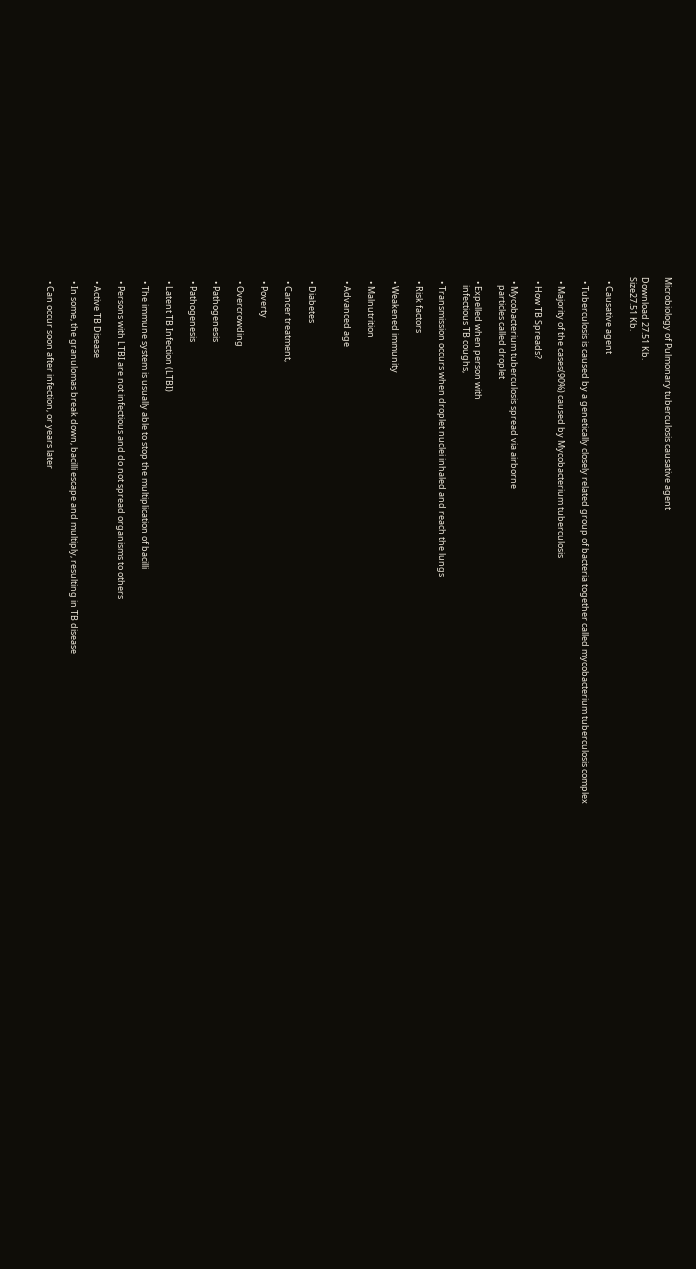Microbiology of Pulmonary tuberculosis causative agent

Download 27.51 Kb.
Size27.51 Kb.

  • Causative agent

  • Tuberculosis is caused by a genetically closely related group of bacteria together called mycobacterium tuberculosis complex

  • Majority of the cases(90%) caused by Mycobacterium tuberculosis

  • How TB Spreads?

  • Mycobacterium tuberculosis spread via airborne
    particles called droplet

  • Expelled when person with
    infectious TB coughs,

  • Transmission occurs when droplet nuclei inhaled and reach the lungs

  • Risk factors

  • Weakened immunity

  • Malnutrition

  • Advanced age


  • Diabetes

  • Cancer treatment,

  • Poverty

  • Overcrowding

  • Pathogenesis

  • Pathogenesis

  • Latent TB Infection (LTBI)

  • The immune system is usually able to stop the multiplication of bacilli

  • Persons with LTBI are not infectious and do not spread organisms to others

  • Active TB Disease

  • In some, the granulomas break down, bacilli escape and multiply, resulting in TB disease

  • Can occur soon after infection, or years later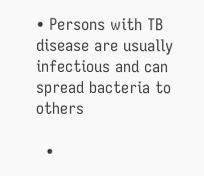• Persons with TB disease are usually infectious and can spread bacteria to others

  •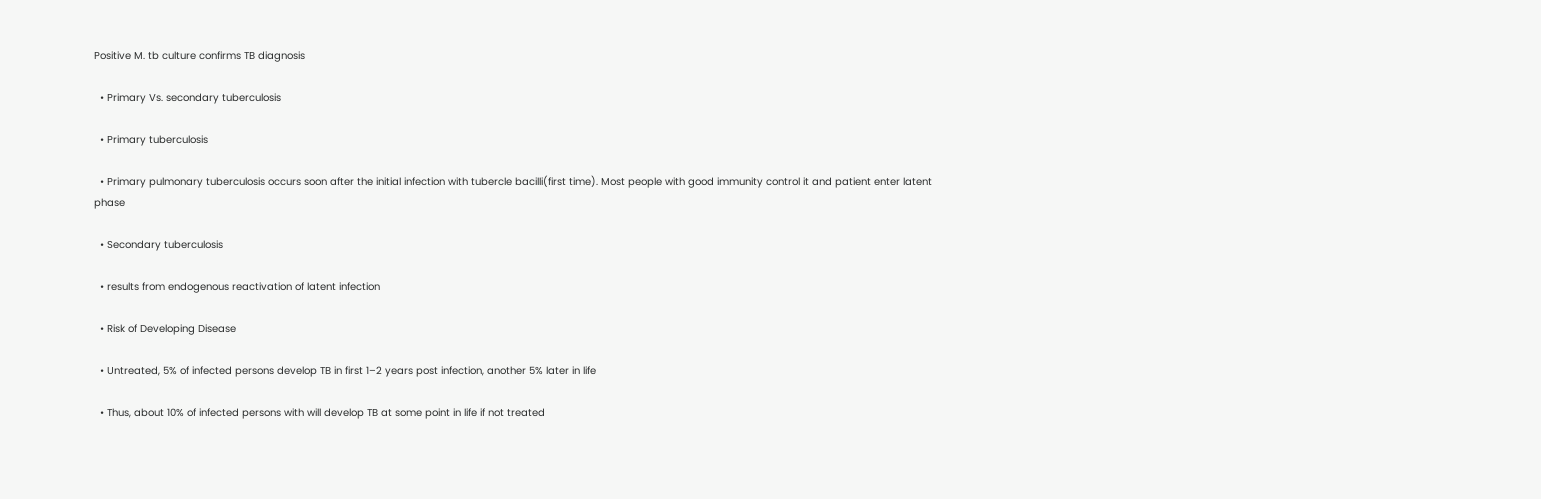Positive M. tb culture confirms TB diagnosis

  • Primary Vs. secondary tuberculosis

  • Primary tuberculosis

  • Primary pulmonary tuberculosis occurs soon after the initial infection with tubercle bacilli(first time). Most people with good immunity control it and patient enter latent phase

  • Secondary tuberculosis

  • results from endogenous reactivation of latent infection

  • Risk of Developing Disease

  • Untreated, 5% of infected persons develop TB in first 1–2 years post infection, another 5% later in life

  • Thus, about 10% of infected persons with will develop TB at some point in life if not treated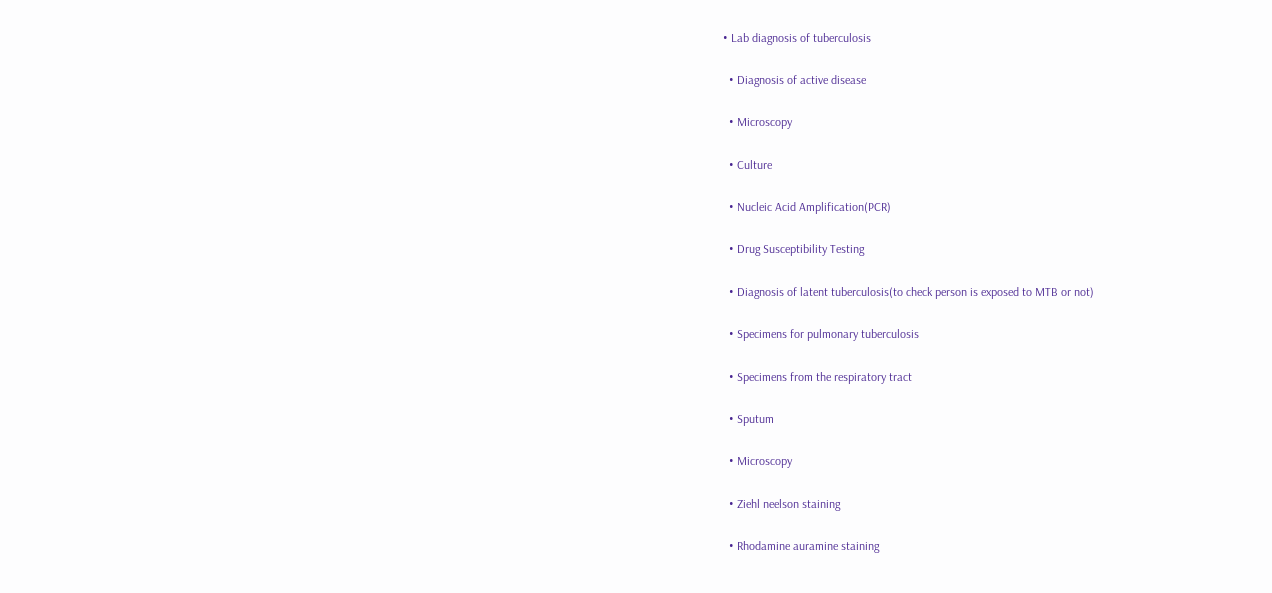• Lab diagnosis of tuberculosis

  • Diagnosis of active disease

  • Microscopy

  • Culture

  • Nucleic Acid Amplification(PCR)

  • Drug Susceptibility Testing

  • Diagnosis of latent tuberculosis(to check person is exposed to MTB or not)

  • Specimens for pulmonary tuberculosis

  • Specimens from the respiratory tract

  • Sputum

  • Microscopy

  • Ziehl neelson staining

  • Rhodamine auramine staining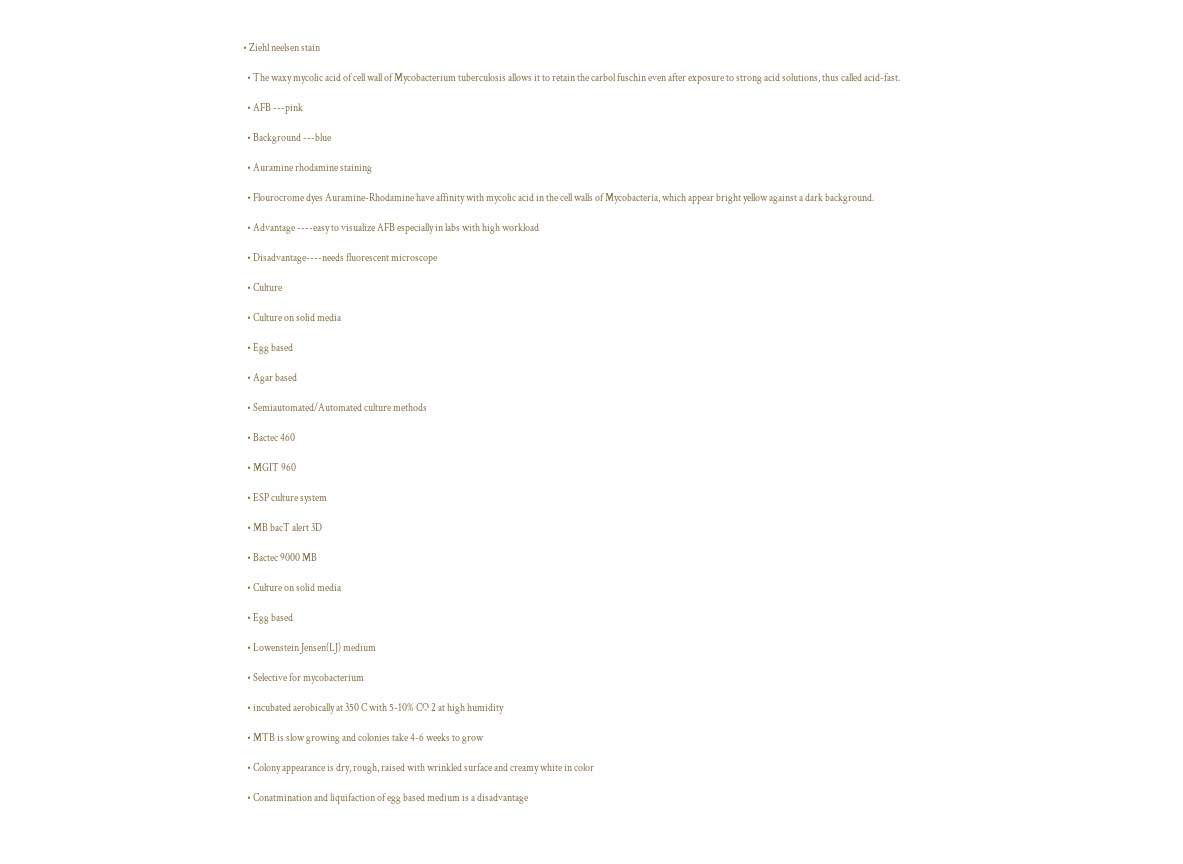• Ziehl neelsen stain

  • The waxy mycolic acid of cell wall of Mycobacterium tuberculosis allows it to retain the carbol fuschin even after exposure to strong acid solutions, thus called acid-fast.

  • AFB ---pink

  • Background ---blue

  • Auramine rhodamine staining

  • Flourocrome dyes Auramine-Rhodamine have affinity with mycolic acid in the cell walls of Mycobacteria, which appear bright yellow against a dark background.

  • Advantage ----easy to visualize AFB especially in labs with high workload

  • Disadvantage----needs fluorescent microscope

  • Culture

  • Culture on solid media

  • Egg based

  • Agar based

  • Semiautomated/Automated culture methods

  • Bactec 460

  • MGIT 960

  • ESP culture system

  • MB bacT alert 3D

  • Bactec 9000 MB

  • Culture on solid media

  • Egg based

  • Lowenstein Jensen(LJ) medium

  • Selective for mycobacterium

  • incubated aerobically at 350 C with 5-10% CO 2 at high humidity

  • MTB is slow growing and colonies take 4-6 weeks to grow

  • Colony appearance is dry, rough, raised with wrinkled surface and creamy white in color

  • Conatmination and liquifaction of egg based medium is a disadvantage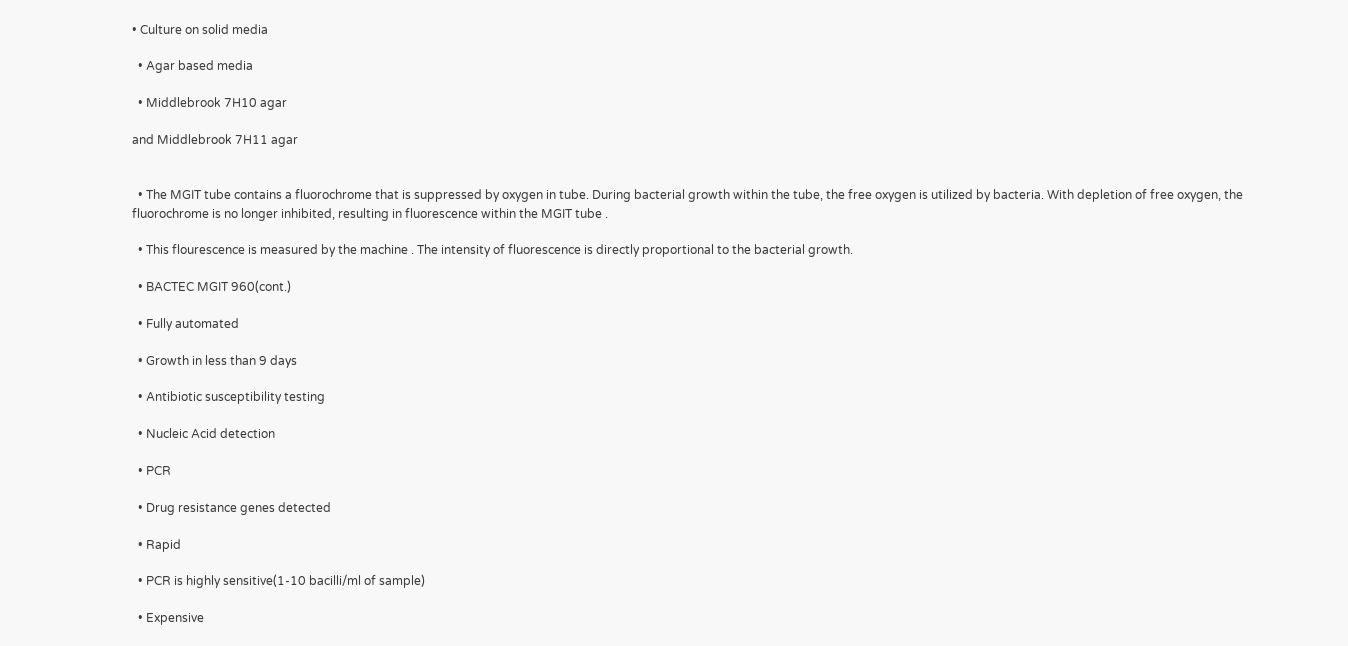• Culture on solid media

  • Agar based media

  • Middlebrook 7H10 agar

and Middlebrook 7H11 agar


  • The MGIT tube contains a fluorochrome that is suppressed by oxygen in tube. During bacterial growth within the tube, the free oxygen is utilized by bacteria. With depletion of free oxygen, the fluorochrome is no longer inhibited, resulting in fluorescence within the MGIT tube .

  • This flourescence is measured by the machine . The intensity of fluorescence is directly proportional to the bacterial growth.

  • BACTEC MGIT 960(cont.)

  • Fully automated

  • Growth in less than 9 days

  • Antibiotic susceptibility testing

  • Nucleic Acid detection

  • PCR

  • Drug resistance genes detected

  • Rapid

  • PCR is highly sensitive(1-10 bacilli/ml of sample)

  • Expensive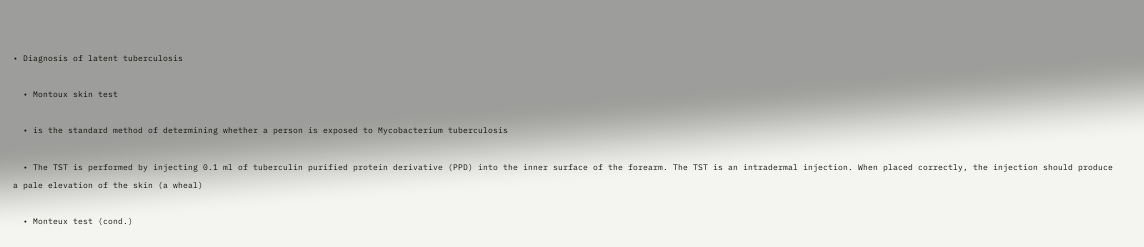• Diagnosis of latent tuberculosis

  • Montoux skin test

  • is the standard method of determining whether a person is exposed to Mycobacterium tuberculosis

  • The TST is performed by injecting 0.1 ml of tuberculin purified protein derivative (PPD) into the inner surface of the forearm. The TST is an intradermal injection. When placed correctly, the injection should produce a pale elevation of the skin (a wheal)

  • Monteux test (cond.)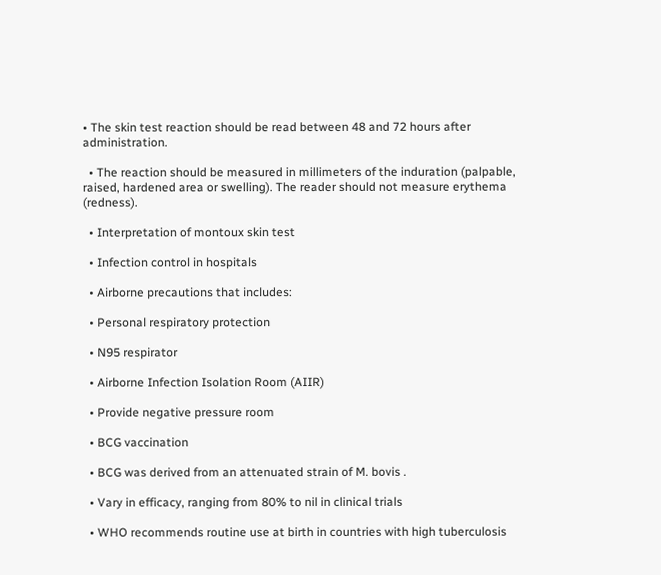• The skin test reaction should be read between 48 and 72 hours after administration.

  • The reaction should be measured in millimeters of the induration (palpable, raised, hardened area or swelling). The reader should not measure erythema (redness).

  • Interpretation of montoux skin test

  • Infection control in hospitals

  • Airborne precautions that includes:

  • Personal respiratory protection

  • N95 respirator

  • Airborne Infection Isolation Room (AIIR)

  • Provide negative pressure room

  • BCG vaccination

  • BCG was derived from an attenuated strain of M. bovis .

  • Vary in efficacy, ranging from 80% to nil in clinical trials

  • WHO recommends routine use at birth in countries with high tuberculosis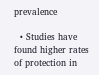prevalence

  • Studies have found higher rates of protection in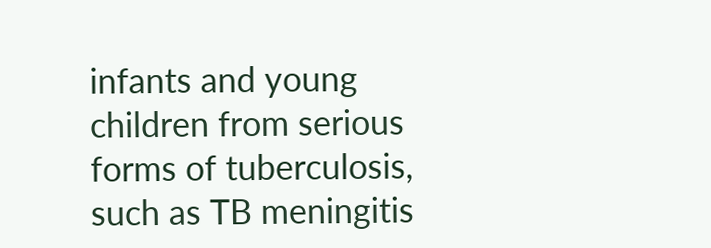infants and young children from serious forms of tuberculosis, such as TB meningitis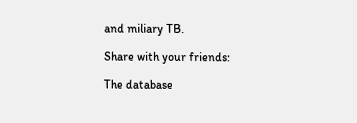and miliary TB.

Share with your friends:

The database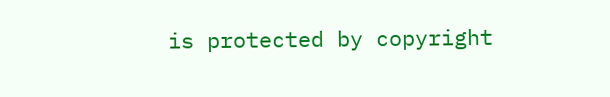is protected by copyright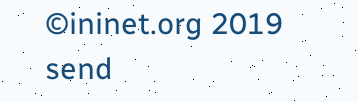©ininet.org 2019
send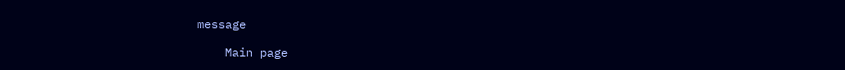message

    Main page